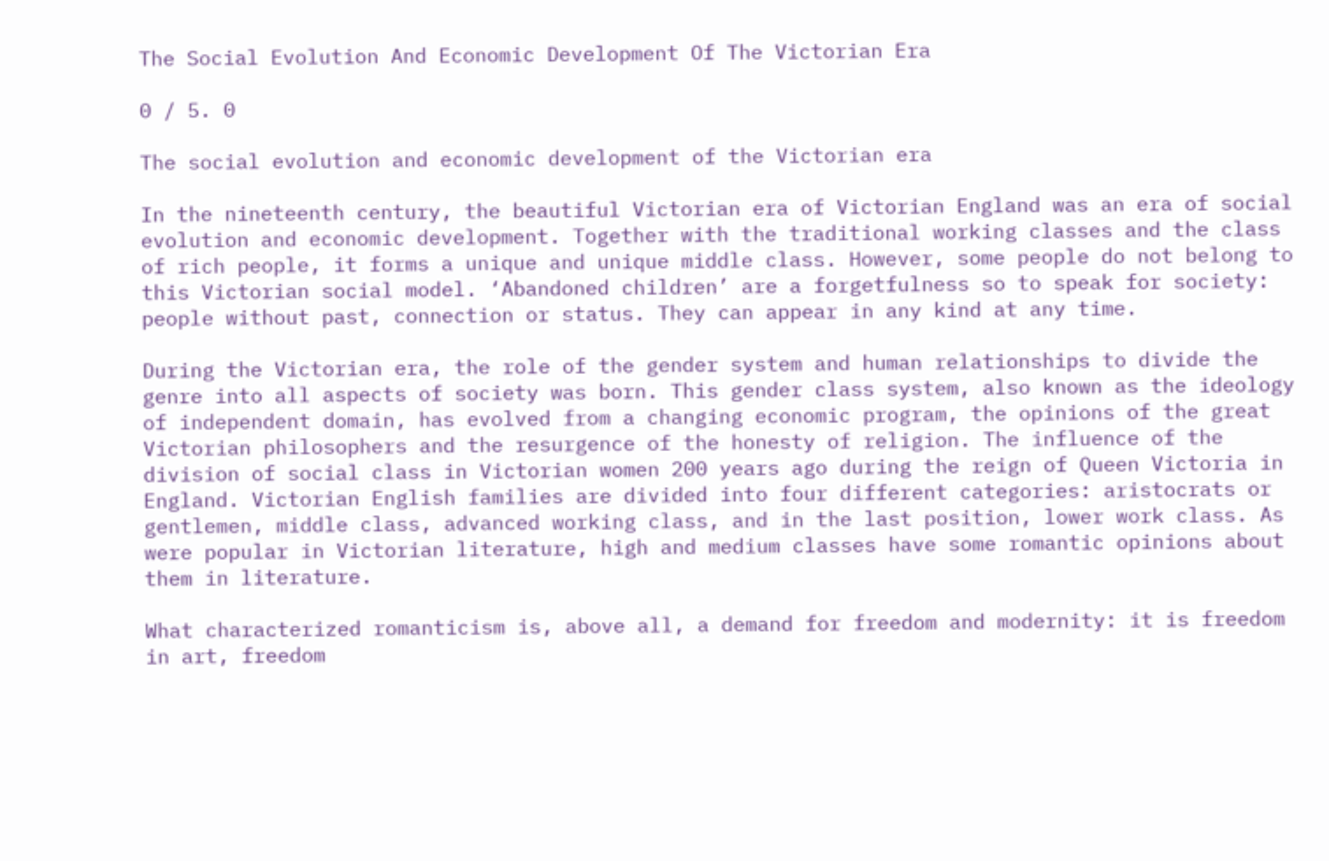The Social Evolution And Economic Development Of The Victorian Era

0 / 5. 0

The social evolution and economic development of the Victorian era

In the nineteenth century, the beautiful Victorian era of Victorian England was an era of social evolution and economic development. Together with the traditional working classes and the class of rich people, it forms a unique and unique middle class. However, some people do not belong to this Victorian social model. ‘Abandoned children’ are a forgetfulness so to speak for society: people without past, connection or status. They can appear in any kind at any time.

During the Victorian era, the role of the gender system and human relationships to divide the genre into all aspects of society was born. This gender class system, also known as the ideology of independent domain, has evolved from a changing economic program, the opinions of the great Victorian philosophers and the resurgence of the honesty of religion. The influence of the division of social class in Victorian women 200 years ago during the reign of Queen Victoria in England. Victorian English families are divided into four different categories: aristocrats or gentlemen, middle class, advanced working class, and in the last position, lower work class. As were popular in Victorian literature, high and medium classes have some romantic opinions about them in literature.

What characterized romanticism is, above all, a demand for freedom and modernity: it is freedom in art, freedom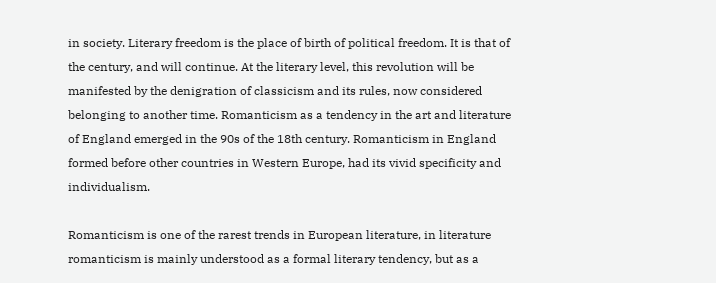in society. Literary freedom is the place of birth of political freedom. It is that of the century, and will continue. At the literary level, this revolution will be manifested by the denigration of classicism and its rules, now considered belonging to another time. Romanticism as a tendency in the art and literature of England emerged in the 90s of the 18th century. Romanticism in England formed before other countries in Western Europe, had its vivid specificity and individualism.

Romanticism is one of the rarest trends in European literature, in literature romanticism is mainly understood as a formal literary tendency, but as a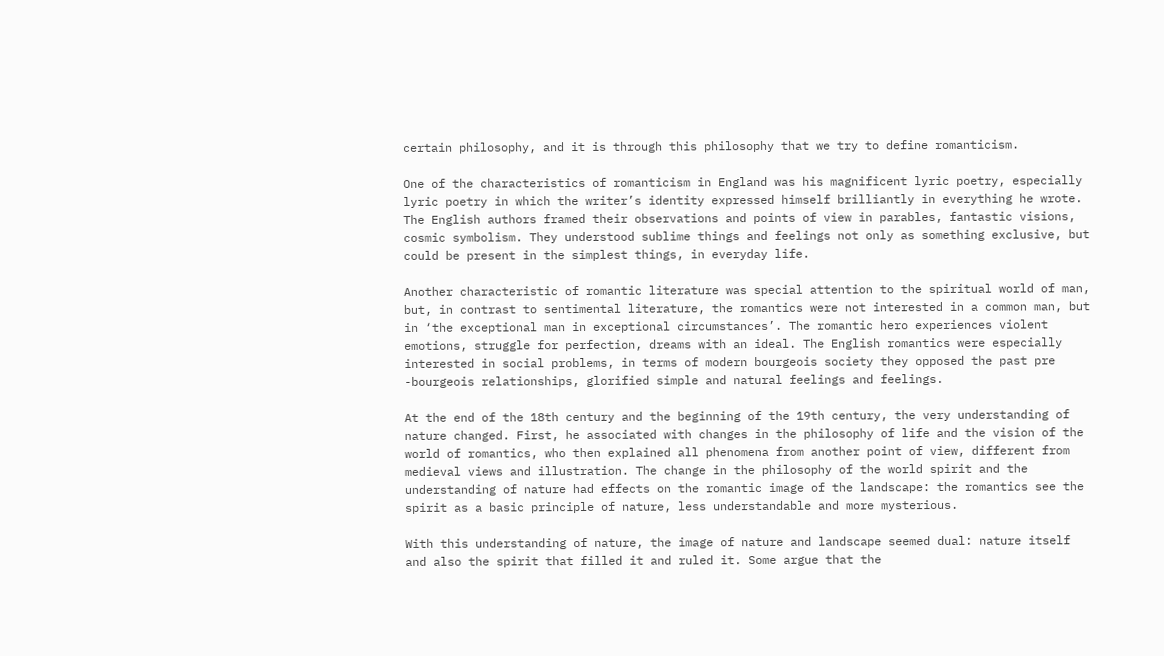certain philosophy, and it is through this philosophy that we try to define romanticism.

One of the characteristics of romanticism in England was his magnificent lyric poetry, especially lyric poetry in which the writer’s identity expressed himself brilliantly in everything he wrote. The English authors framed their observations and points of view in parables, fantastic visions, cosmic symbolism. They understood sublime things and feelings not only as something exclusive, but could be present in the simplest things, in everyday life.

Another characteristic of romantic literature was special attention to the spiritual world of man, but, in contrast to sentimental literature, the romantics were not interested in a common man, but in ‘the exceptional man in exceptional circumstances’. The romantic hero experiences violent emotions, struggle for perfection, dreams with an ideal. The English romantics were especially interested in social problems, in terms of modern bourgeois society they opposed the past pre -bourgeois relationships, glorified simple and natural feelings and feelings.

At the end of the 18th century and the beginning of the 19th century, the very understanding of nature changed. First, he associated with changes in the philosophy of life and the vision of the world of romantics, who then explained all phenomena from another point of view, different from medieval views and illustration. The change in the philosophy of the world spirit and the understanding of nature had effects on the romantic image of the landscape: the romantics see the spirit as a basic principle of nature, less understandable and more mysterious.

With this understanding of nature, the image of nature and landscape seemed dual: nature itself and also the spirit that filled it and ruled it. Some argue that the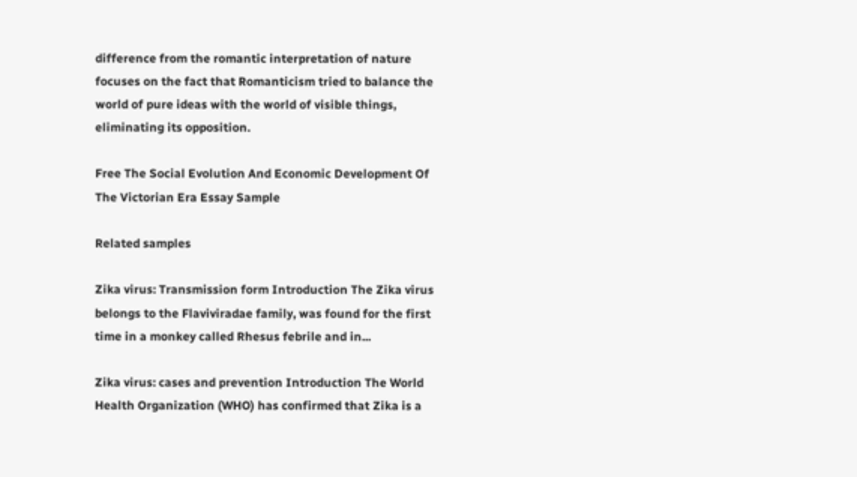difference from the romantic interpretation of nature focuses on the fact that Romanticism tried to balance the world of pure ideas with the world of visible things, eliminating its opposition.

Free The Social Evolution And Economic Development Of The Victorian Era Essay Sample

Related samples

Zika virus: Transmission form Introduction The Zika virus belongs to the Flaviviradae family, was found for the first time in a monkey called Rhesus febrile and in...

Zika virus: cases and prevention Introduction The World Health Organization (WHO) has confirmed that Zika is a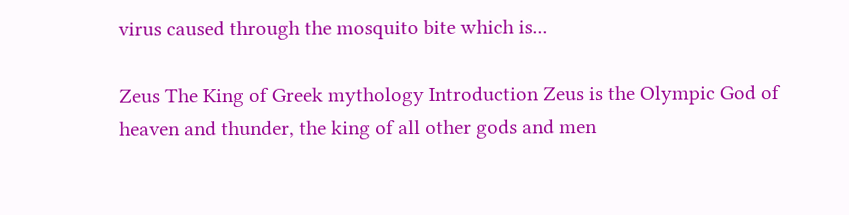virus caused through the mosquito bite which is...

Zeus The King of Greek mythology Introduction Zeus is the Olympic God of heaven and thunder, the king of all other gods and men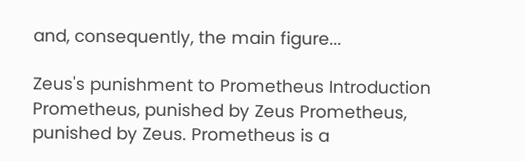and, consequently, the main figure...

Zeus's punishment to Prometheus Introduction Prometheus, punished by Zeus Prometheus, punished by Zeus. Prometheus is a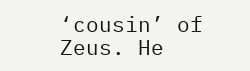‘cousin’ of Zeus. He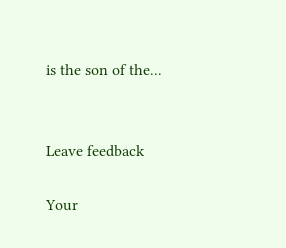is the son of the...


Leave feedback

Your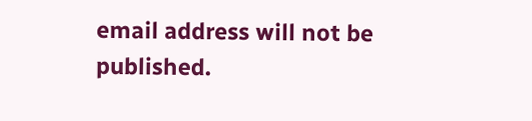email address will not be published.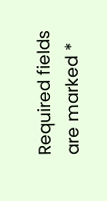Required fields are marked *